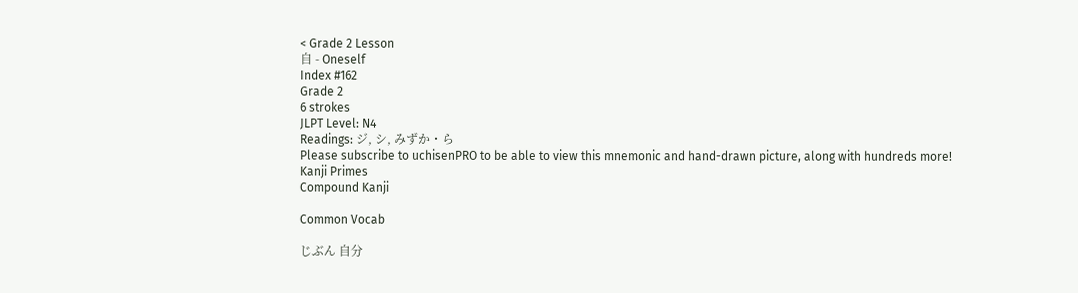< Grade 2 Lesson
自 - Oneself
Index #162
Grade 2
6 strokes
JLPT Level: N4
Readings: ジ, シ, みずか・ら
Please subscribe to uchisenPRO to be able to view this mnemonic and hand-drawn picture, along with hundreds more!
Kanji Primes
Compound Kanji

Common Vocab

じぶん 自分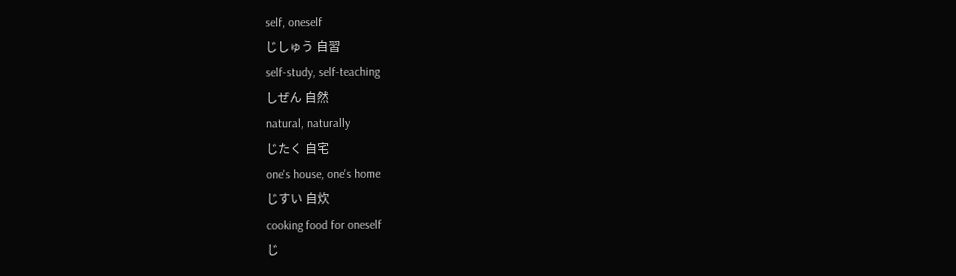self, oneself
じしゅう 自習
self-study, self-teaching
しぜん 自然
natural, naturally
じたく 自宅
one's house, one's home
じすい 自炊
cooking food for oneself
じ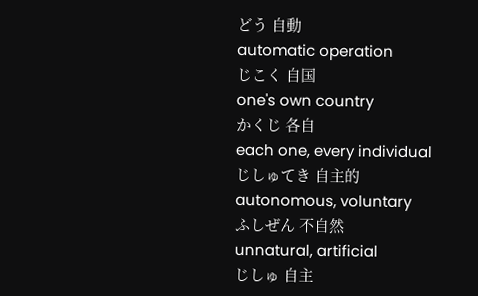どう 自動
automatic operation
じこく 自国
one's own country
かくじ 各自
each one, every individual
じしゅてき 自主的
autonomous, voluntary
ふしぜん 不自然
unnatural, artificial
じしゅ 自主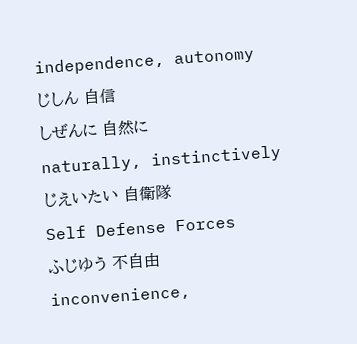independence, autonomy
じしん 自信
しぜんに 自然に
naturally, instinctively
じえいたい 自衛隊
Self Defense Forces
ふじゆう 不自由
inconvenience,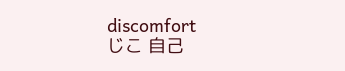discomfort
じこ 自己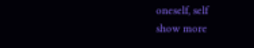oneself, self
show more